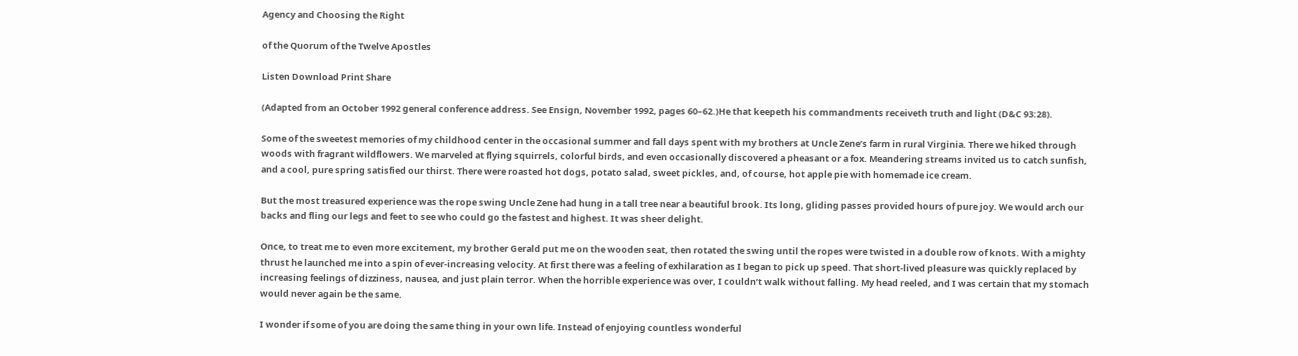Agency and Choosing the Right

of the Quorum of the Twelve Apostles

Listen Download Print Share

(Adapted from an October 1992 general conference address. See Ensign, November 1992, pages 60–62.)He that keepeth his commandments receiveth truth and light (D&C 93:28).

Some of the sweetest memories of my childhood center in the occasional summer and fall days spent with my brothers at Uncle Zene’s farm in rural Virginia. There we hiked through woods with fragrant wildflowers. We marveled at flying squirrels, colorful birds, and even occasionally discovered a pheasant or a fox. Meandering streams invited us to catch sunfish, and a cool, pure spring satisfied our thirst. There were roasted hot dogs, potato salad, sweet pickles, and, of course, hot apple pie with homemade ice cream.

But the most treasured experience was the rope swing Uncle Zene had hung in a tall tree near a beautiful brook. Its long, gliding passes provided hours of pure joy. We would arch our backs and fling our legs and feet to see who could go the fastest and highest. It was sheer delight.

Once, to treat me to even more excitement, my brother Gerald put me on the wooden seat, then rotated the swing until the ropes were twisted in a double row of knots. With a mighty thrust he launched me into a spin of ever-increasing velocity. At first there was a feeling of exhilaration as I began to pick up speed. That short-lived pleasure was quickly replaced by increasing feelings of dizziness, nausea, and just plain terror. When the horrible experience was over, I couldn’t walk without falling. My head reeled, and I was certain that my stomach would never again be the same.

I wonder if some of you are doing the same thing in your own life. Instead of enjoying countless wonderful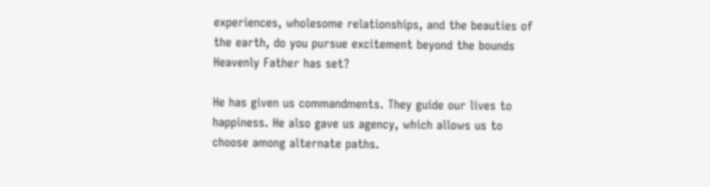experiences, wholesome relationships, and the beauties of the earth, do you pursue excitement beyond the bounds Heavenly Father has set?

He has given us commandments. They guide our lives to happiness. He also gave us agency, which allows us to choose among alternate paths.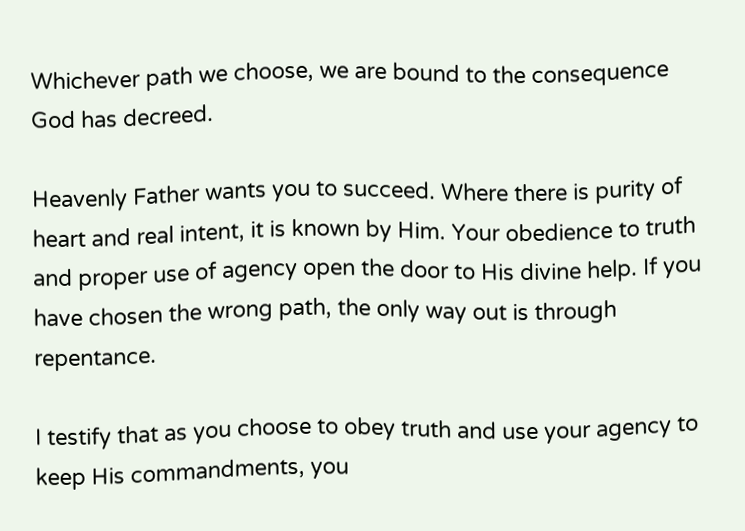Whichever path we choose, we are bound to the consequence God has decreed.

Heavenly Father wants you to succeed. Where there is purity of heart and real intent, it is known by Him. Your obedience to truth and proper use of agency open the door to His divine help. If you have chosen the wrong path, the only way out is through repentance.

I testify that as you choose to obey truth and use your agency to keep His commandments, you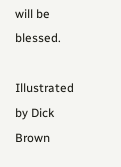will be blessed.

Illustrated by Dick Brown